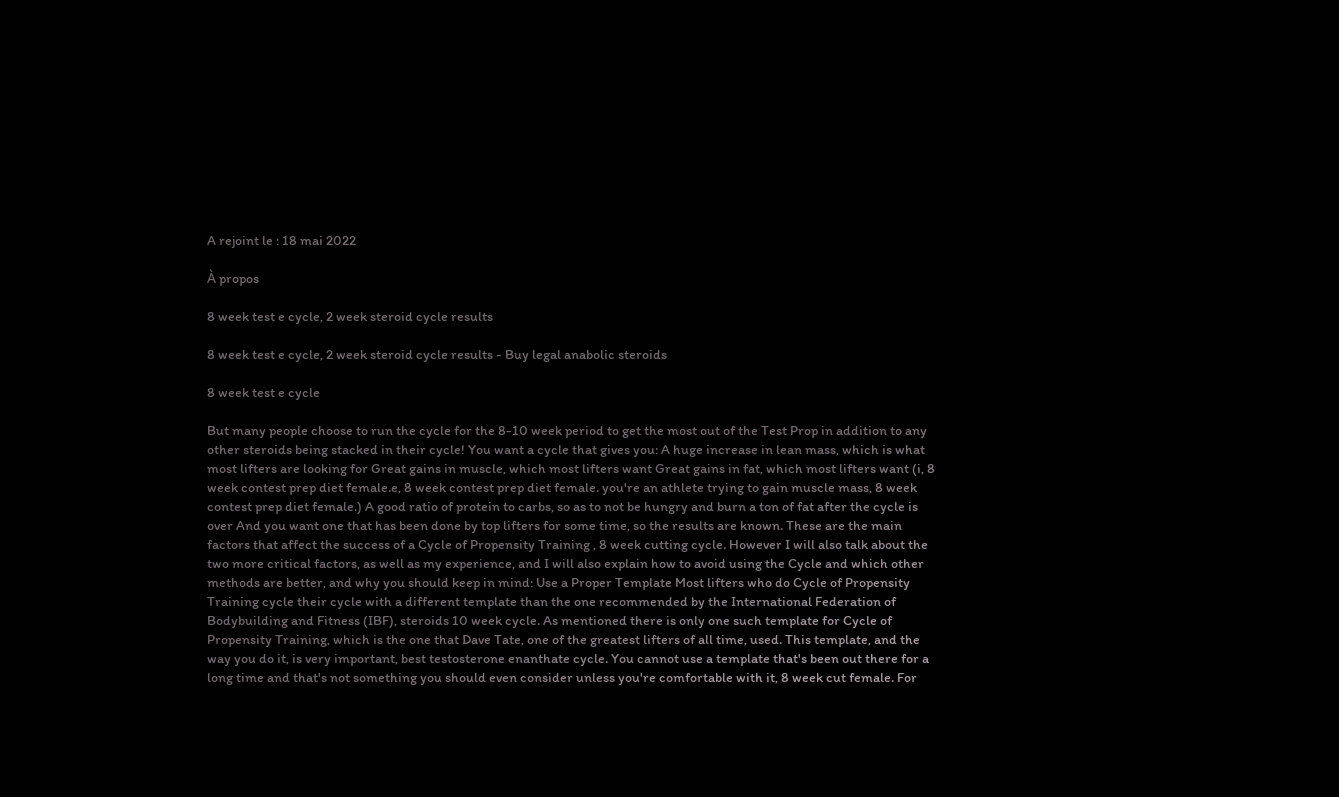A rejoint le : 18 mai 2022

À propos

8 week test e cycle, 2 week steroid cycle results

8 week test e cycle, 2 week steroid cycle results - Buy legal anabolic steroids

8 week test e cycle

But many people choose to run the cycle for the 8-10 week period to get the most out of the Test Prop in addition to any other steroids being stacked in their cycle! You want a cycle that gives you: A huge increase in lean mass, which is what most lifters are looking for Great gains in muscle, which most lifters want Great gains in fat, which most lifters want (i, 8 week contest prep diet female.e, 8 week contest prep diet female. you're an athlete trying to gain muscle mass, 8 week contest prep diet female.) A good ratio of protein to carbs, so as to not be hungry and burn a ton of fat after the cycle is over And you want one that has been done by top lifters for some time, so the results are known. These are the main factors that affect the success of a Cycle of Propensity Training , 8 week cutting cycle. However I will also talk about the two more critical factors, as well as my experience, and I will also explain how to avoid using the Cycle and which other methods are better, and why you should keep in mind: Use a Proper Template Most lifters who do Cycle of Propensity Training cycle their cycle with a different template than the one recommended by the International Federation of Bodybuilding and Fitness (IBF), steroids 10 week cycle. As mentioned there is only one such template for Cycle of Propensity Training, which is the one that Dave Tate, one of the greatest lifters of all time, used. This template, and the way you do it, is very important, best testosterone enanthate cycle. You cannot use a template that's been out there for a long time and that's not something you should even consider unless you're comfortable with it, 8 week cut female. For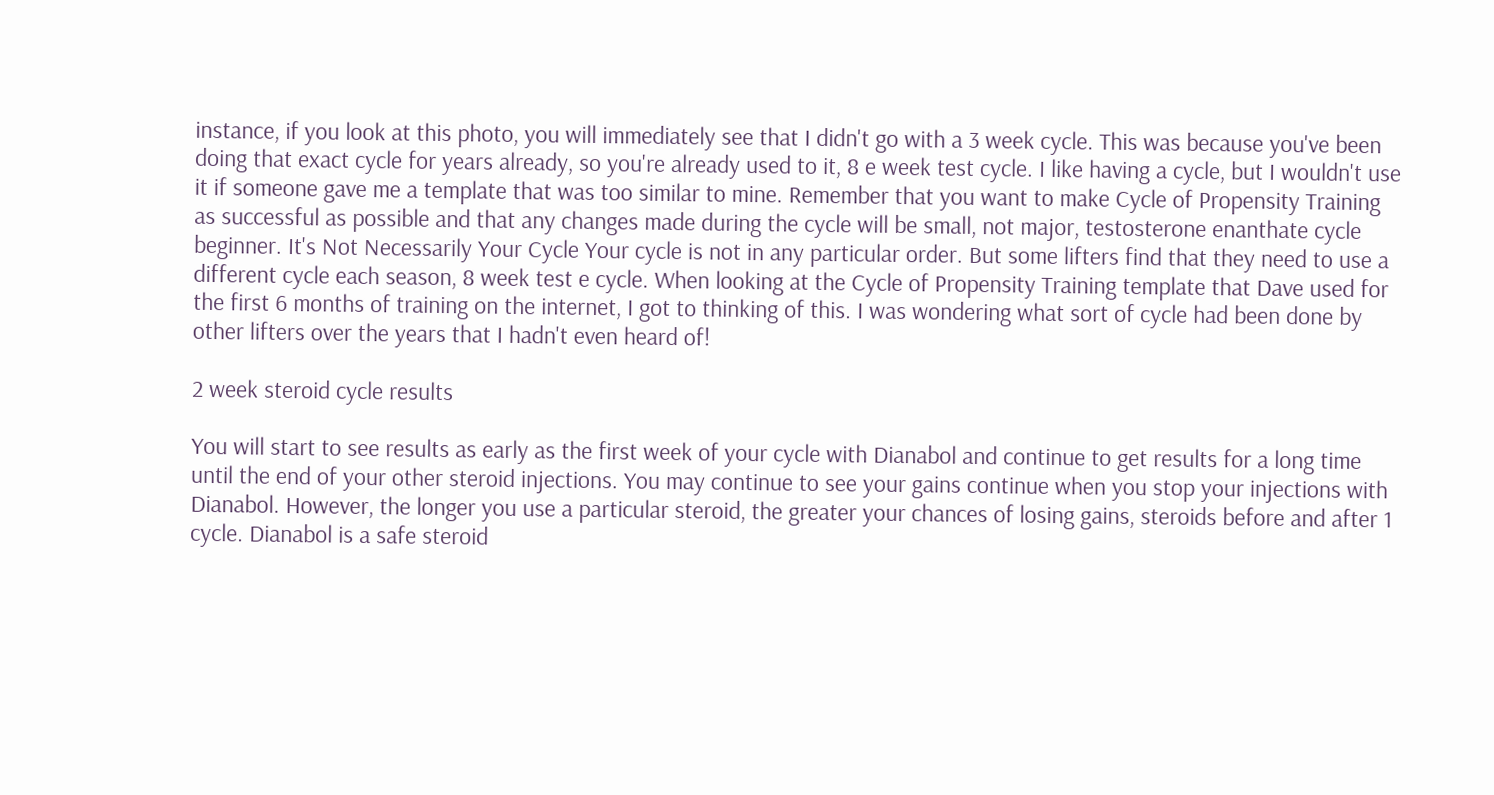instance, if you look at this photo, you will immediately see that I didn't go with a 3 week cycle. This was because you've been doing that exact cycle for years already, so you're already used to it, 8 e week test cycle. I like having a cycle, but I wouldn't use it if someone gave me a template that was too similar to mine. Remember that you want to make Cycle of Propensity Training as successful as possible and that any changes made during the cycle will be small, not major, testosterone enanthate cycle beginner. It's Not Necessarily Your Cycle Your cycle is not in any particular order. But some lifters find that they need to use a different cycle each season, 8 week test e cycle. When looking at the Cycle of Propensity Training template that Dave used for the first 6 months of training on the internet, I got to thinking of this. I was wondering what sort of cycle had been done by other lifters over the years that I hadn't even heard of!

2 week steroid cycle results

You will start to see results as early as the first week of your cycle with Dianabol and continue to get results for a long time until the end of your other steroid injections. You may continue to see your gains continue when you stop your injections with Dianabol. However, the longer you use a particular steroid, the greater your chances of losing gains, steroids before and after 1 cycle. Dianabol is a safe steroid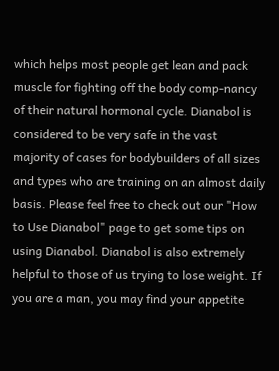which helps most people get lean and pack muscle for fighting off the body comp-nancy of their natural hormonal cycle. Dianabol is considered to be very safe in the vast majority of cases for bodybuilders of all sizes and types who are training on an almost daily basis. Please feel free to check out our "How to Use Dianabol" page to get some tips on using Dianabol. Dianabol is also extremely helpful to those of us trying to lose weight. If you are a man, you may find your appetite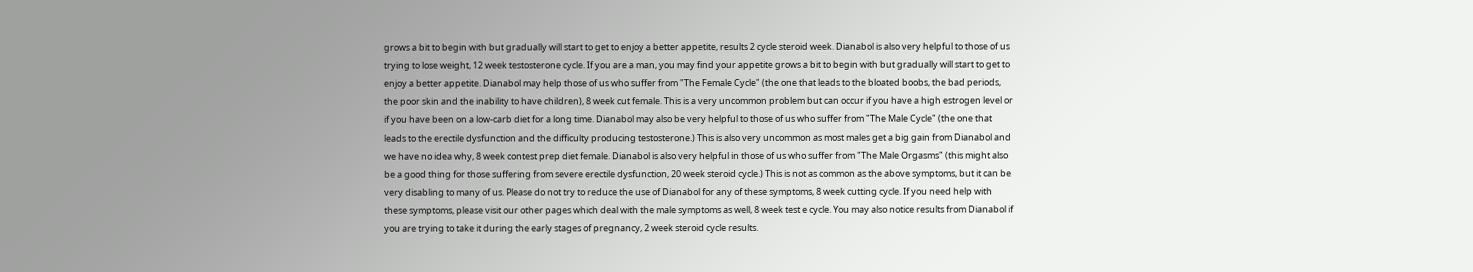grows a bit to begin with but gradually will start to get to enjoy a better appetite, results 2 cycle steroid week. Dianabol is also very helpful to those of us trying to lose weight, 12 week testosterone cycle. If you are a man, you may find your appetite grows a bit to begin with but gradually will start to get to enjoy a better appetite. Dianabol may help those of us who suffer from "The Female Cycle" (the one that leads to the bloated boobs, the bad periods, the poor skin and the inability to have children), 8 week cut female. This is a very uncommon problem but can occur if you have a high estrogen level or if you have been on a low-carb diet for a long time. Dianabol may also be very helpful to those of us who suffer from "The Male Cycle" (the one that leads to the erectile dysfunction and the difficulty producing testosterone.) This is also very uncommon as most males get a big gain from Dianabol and we have no idea why, 8 week contest prep diet female. Dianabol is also very helpful in those of us who suffer from "The Male Orgasms" (this might also be a good thing for those suffering from severe erectile dysfunction, 20 week steroid cycle.) This is not as common as the above symptoms, but it can be very disabling to many of us. Please do not try to reduce the use of Dianabol for any of these symptoms, 8 week cutting cycle. If you need help with these symptoms, please visit our other pages which deal with the male symptoms as well, 8 week test e cycle. You may also notice results from Dianabol if you are trying to take it during the early stages of pregnancy, 2 week steroid cycle results.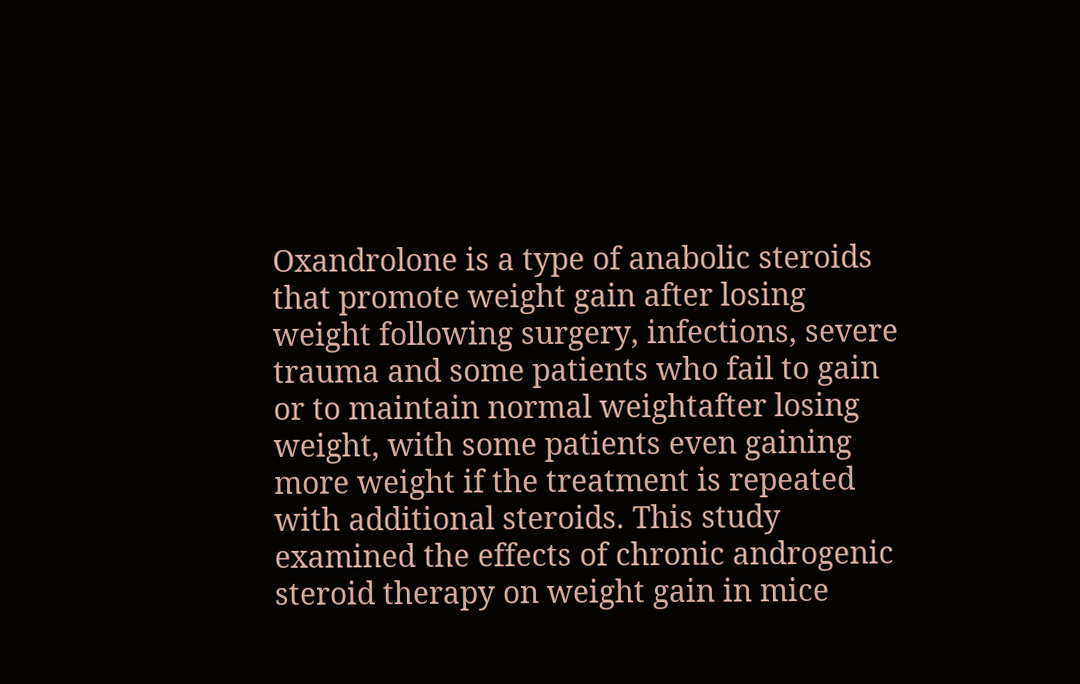Oxandrolone is a type of anabolic steroids that promote weight gain after losing weight following surgery, infections, severe trauma and some patients who fail to gain or to maintain normal weightafter losing weight, with some patients even gaining more weight if the treatment is repeated with additional steroids. This study examined the effects of chronic androgenic steroid therapy on weight gain in mice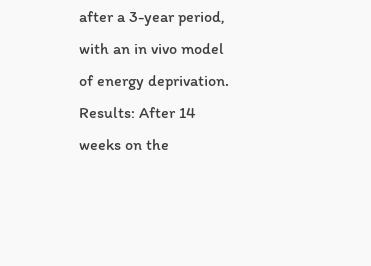after a 3-year period, with an in vivo model of energy deprivation. Results: After 14 weeks on the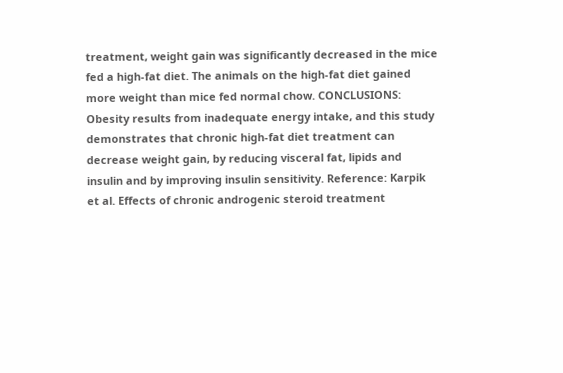treatment, weight gain was significantly decreased in the mice fed a high-fat diet. The animals on the high-fat diet gained more weight than mice fed normal chow. CONCLUSIONS: Obesity results from inadequate energy intake, and this study demonstrates that chronic high-fat diet treatment can decrease weight gain, by reducing visceral fat, lipids and insulin and by improving insulin sensitivity. Reference: Karpik et al. Effects of chronic androgenic steroid treatment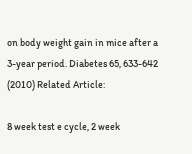on body weight gain in mice after a 3-year period. Diabetes 65, 633-642 (2010) Related Article:

8 week test e cycle, 2 week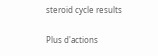steroid cycle results

Plus d'actions